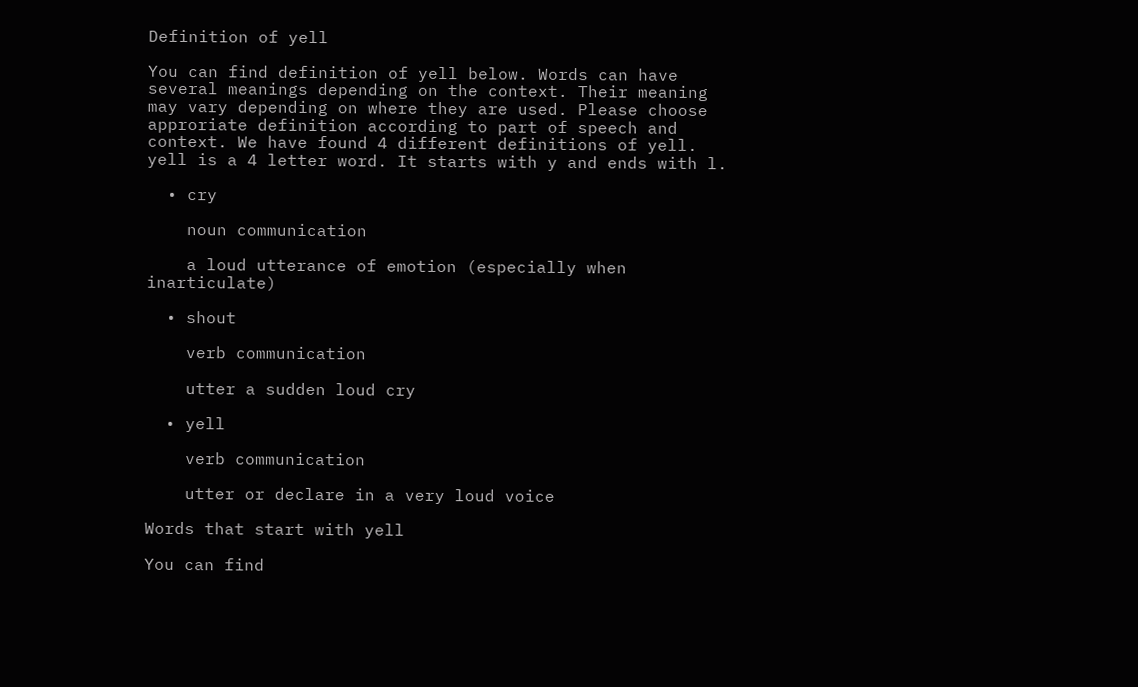Definition of yell

You can find definition of yell below. Words can have several meanings depending on the context. Their meaning may vary depending on where they are used. Please choose approriate definition according to part of speech and context. We have found 4 different definitions of yell. yell is a 4 letter word. It starts with y and ends with l.

  • cry

    noun communication

    a loud utterance of emotion (especially when inarticulate)

  • shout

    verb communication

    utter a sudden loud cry

  • yell

    verb communication

    utter or declare in a very loud voice

Words that start with yell

You can find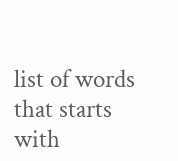list of words that starts with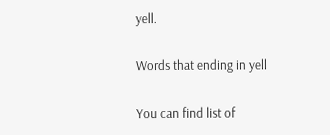yell.

Words that ending in yell

You can find list of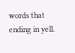words that ending in yell.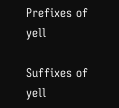Prefixes of yell

Suffixes of yell